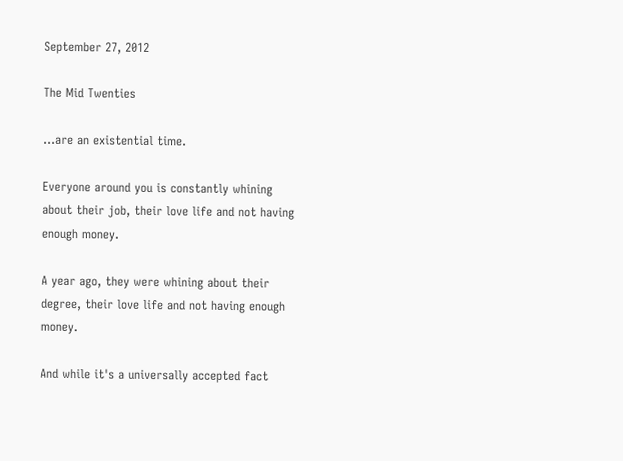September 27, 2012

The Mid Twenties

...are an existential time.

Everyone around you is constantly whining about their job, their love life and not having enough money.

A year ago, they were whining about their degree, their love life and not having enough money.

And while it's a universally accepted fact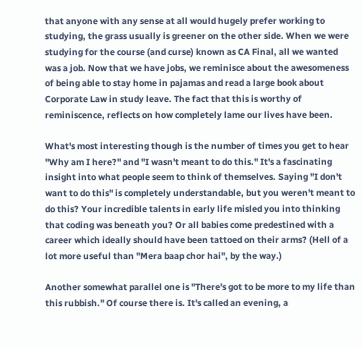that anyone with any sense at all would hugely prefer working to studying, the grass usually is greener on the other side. When we were studying for the course (and curse) known as CA Final, all we wanted was a job. Now that we have jobs, we reminisce about the awesomeness of being able to stay home in pajamas and read a large book about Corporate Law in study leave. The fact that this is worthy of reminiscence, reflects on how completely lame our lives have been.

What's most interesting though is the number of times you get to hear "Why am I here?" and "I wasn't meant to do this." It's a fascinating insight into what people seem to think of themselves. Saying "I don't want to do this" is completely understandable, but you weren't meant to do this? Your incredible talents in early life misled you into thinking that coding was beneath you? Or all babies come predestined with a career which ideally should have been tattoed on their arms? (Hell of a lot more useful than "Mera baap chor hai", by the way.)

Another somewhat parallel one is "There's got to be more to my life than this rubbish." Of course there is. It's called an evening, a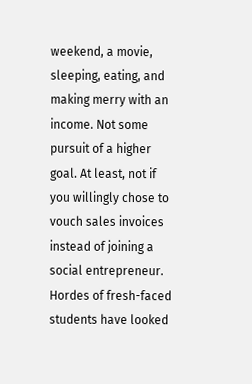weekend, a movie, sleeping, eating, and making merry with an income. Not some pursuit of a higher goal. At least, not if you willingly chose to vouch sales invoices instead of joining a social entrepreneur. Hordes of fresh-faced students have looked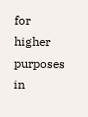for higher purposes in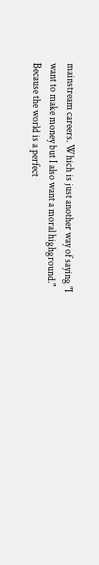mainstream careers. Which is just another way of saying "I want to make money but I also want a moral highground." Because the world is a perfect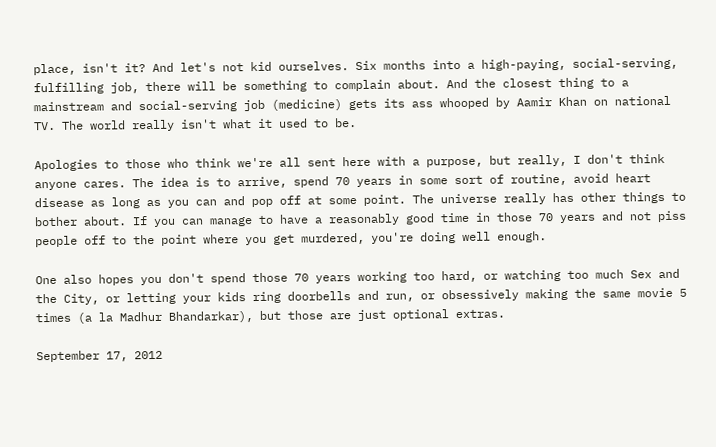place, isn't it? And let's not kid ourselves. Six months into a high-paying, social-serving, fulfilling job, there will be something to complain about. And the closest thing to a mainstream and social-serving job (medicine) gets its ass whooped by Aamir Khan on national TV. The world really isn't what it used to be.

Apologies to those who think we're all sent here with a purpose, but really, I don't think anyone cares. The idea is to arrive, spend 70 years in some sort of routine, avoid heart disease as long as you can and pop off at some point. The universe really has other things to bother about. If you can manage to have a reasonably good time in those 70 years and not piss people off to the point where you get murdered, you're doing well enough.

One also hopes you don't spend those 70 years working too hard, or watching too much Sex and the City, or letting your kids ring doorbells and run, or obsessively making the same movie 5 times (a la Madhur Bhandarkar), but those are just optional extras.

September 17, 2012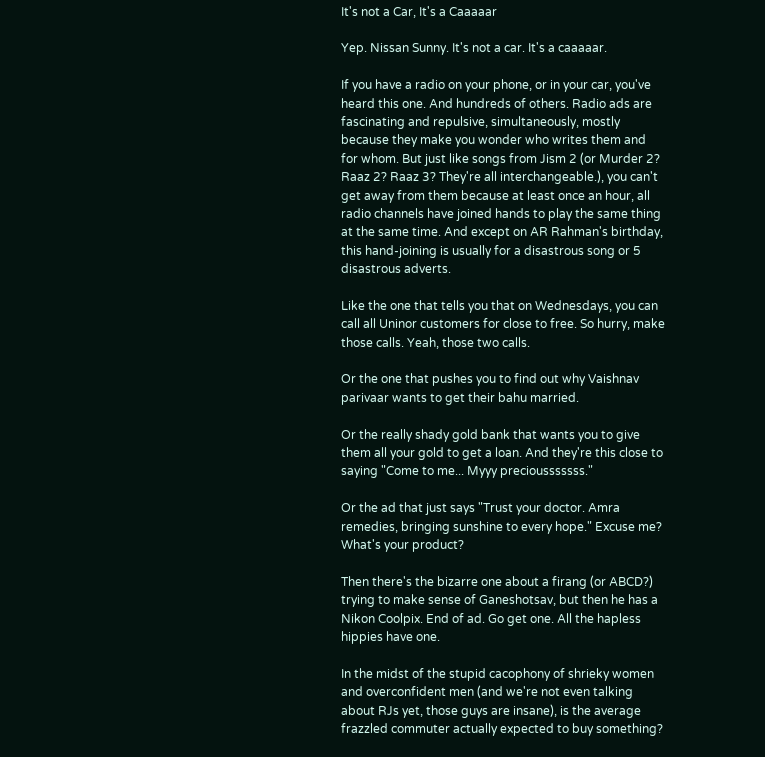It's not a Car, It's a Caaaaar

Yep. Nissan Sunny. It's not a car. It's a caaaaar.

If you have a radio on your phone, or in your car, you've heard this one. And hundreds of others. Radio ads are fascinating and repulsive, simultaneously, mostly because they make you wonder who writes them and for whom. But just like songs from Jism 2 (or Murder 2? Raaz 2? Raaz 3? They're all interchangeable.), you can't get away from them because at least once an hour, all radio channels have joined hands to play the same thing at the same time. And except on AR Rahman's birthday, this hand-joining is usually for a disastrous song or 5 disastrous adverts.

Like the one that tells you that on Wednesdays, you can call all Uninor customers for close to free. So hurry, make those calls. Yeah, those two calls.

Or the one that pushes you to find out why Vaishnav parivaar wants to get their bahu married.

Or the really shady gold bank that wants you to give them all your gold to get a loan. And they're this close to saying "Come to me... Myyy preciousssssss."

Or the ad that just says "Trust your doctor. Amra remedies, bringing sunshine to every hope." Excuse me? What's your product?

Then there's the bizarre one about a firang (or ABCD?) trying to make sense of Ganeshotsav, but then he has a Nikon Coolpix. End of ad. Go get one. All the hapless hippies have one.

In the midst of the stupid cacophony of shrieky women and overconfident men (and we're not even talking about RJs yet, those guys are insane), is the average frazzled commuter actually expected to buy something?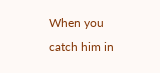When you catch him in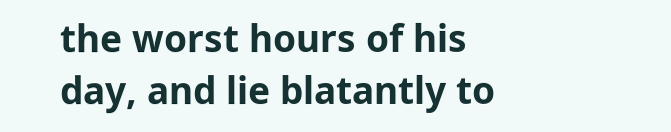the worst hours of his day, and lie blatantly to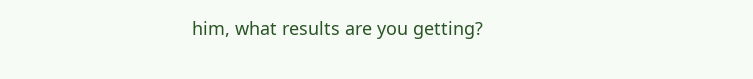him, what results are you getting?